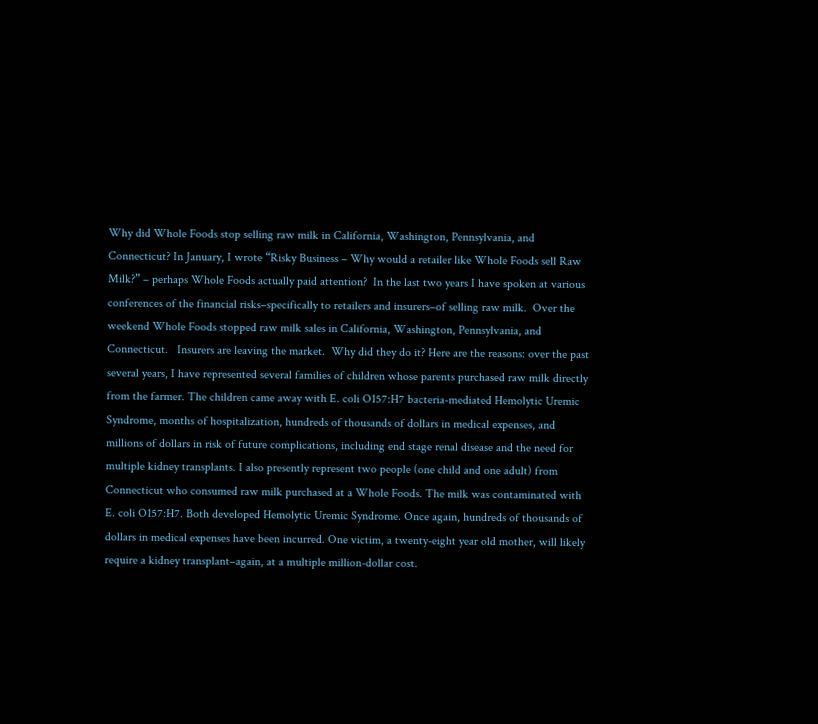Why did Whole Foods stop selling raw milk in California, Washington, Pennsylvania, and Connecticut? In January, I wrote “Risky Business – Why would a retailer like Whole Foods sell Raw Milk?” – perhaps Whole Foods actually paid attention?  In the last two years I have spoken at various conferences of the financial risks–specifically to retailers and insurers–of selling raw milk.  Over the weekend Whole Foods stopped raw milk sales in California, Washington, Pennsylvania, and Connecticut.   Insurers are leaving the market.  Why did they do it? Here are the reasons: over the past several years, I have represented several families of children whose parents purchased raw milk directly from the farmer. The children came away with E. coli O157:H7 bacteria-mediated Hemolytic Uremic Syndrome, months of hospitalization, hundreds of thousands of dollars in medical expenses, and millions of dollars in risk of future complications, including end stage renal disease and the need for multiple kidney transplants. I also presently represent two people (one child and one adult) from Connecticut who consumed raw milk purchased at a Whole Foods. The milk was contaminated with E. coli O157:H7. Both developed Hemolytic Uremic Syndrome. Once again, hundreds of thousands of dollars in medical expenses have been incurred. One victim, a twenty-eight year old mother, will likely require a kidney transplant–again, at a multiple million-dollar cost.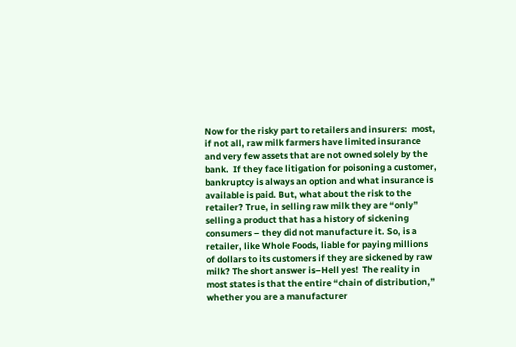Now for the risky part to retailers and insurers:  most, if not all, raw milk farmers have limited insurance and very few assets that are not owned solely by the bank.  If they face litigation for poisoning a customer, bankruptcy is always an option and what insurance is available is paid. But, what about the risk to the retailer? True, in selling raw milk they are “only” selling a product that has a history of sickening consumers – they did not manufacture it. So, is a retailer, like Whole Foods, liable for paying millions of dollars to its customers if they are sickened by raw milk? The short answer is–Hell yes!  The reality in most states is that the entire “chain of distribution,” whether you are a manufacturer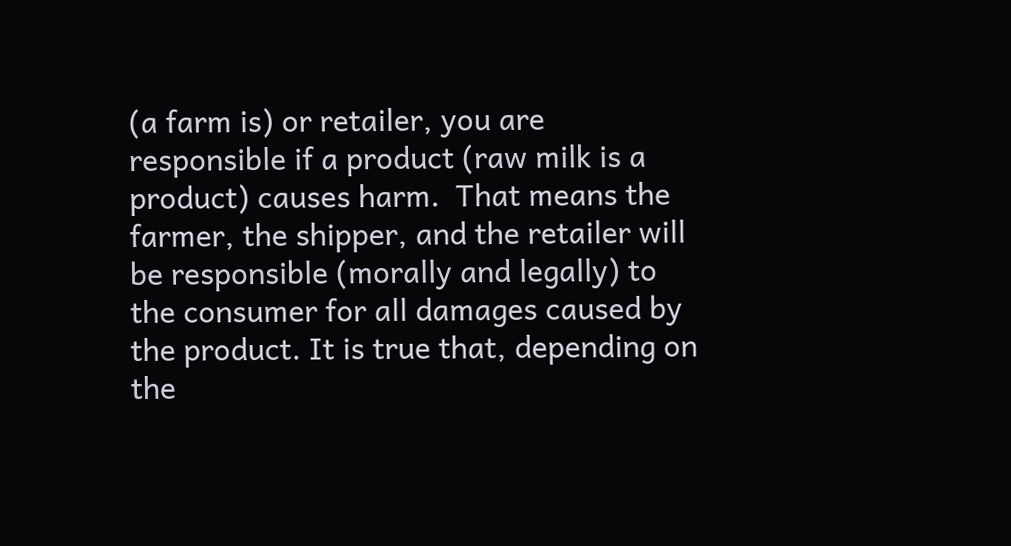(a farm is) or retailer, you are responsible if a product (raw milk is a product) causes harm.  That means the farmer, the shipper, and the retailer will be responsible (morally and legally) to the consumer for all damages caused by the product. It is true that, depending on the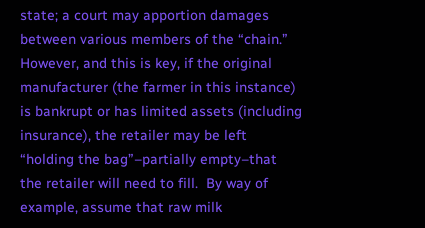state; a court may apportion damages between various members of the “chain.” However, and this is key, if the original manufacturer (the farmer in this instance) is bankrupt or has limited assets (including insurance), the retailer may be left “holding the bag”–partially empty–that the retailer will need to fill.  By way of example, assume that raw milk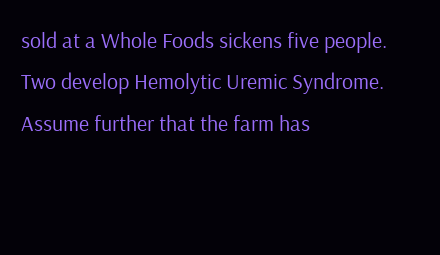sold at a Whole Foods sickens five people.  Two develop Hemolytic Uremic Syndrome. Assume further that the farm has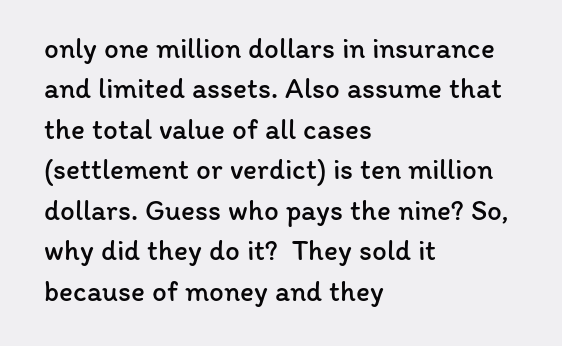only one million dollars in insurance and limited assets. Also assume that the total value of all cases (settlement or verdict) is ten million dollars. Guess who pays the nine? So, why did they do it?  They sold it because of money and they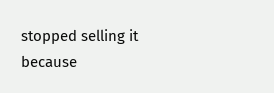stopped selling it because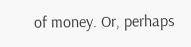of money. Or, perhaps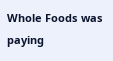Whole Foods was paying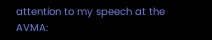attention to my speech at the AVMA: